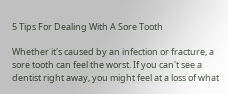5 Tips For Dealing With A Sore Tooth

Whether it's caused by an infection or fracture, a sore tooth can feel the worst. If you can't see a dentist right away, you might feel at a loss of what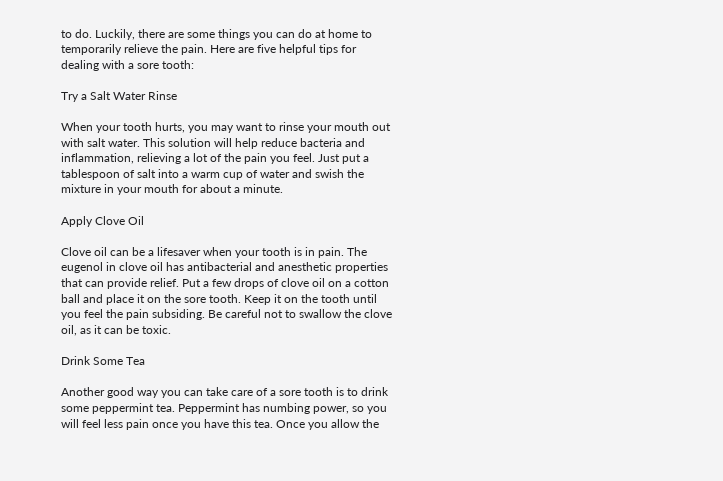to do. Luckily, there are some things you can do at home to temporarily relieve the pain. Here are five helpful tips for dealing with a sore tooth:

Try a Salt Water Rinse

When your tooth hurts, you may want to rinse your mouth out with salt water. This solution will help reduce bacteria and inflammation, relieving a lot of the pain you feel. Just put a tablespoon of salt into a warm cup of water and swish the mixture in your mouth for about a minute.

Apply Clove Oil

Clove oil can be a lifesaver when your tooth is in pain. The eugenol in clove oil has antibacterial and anesthetic properties that can provide relief. Put a few drops of clove oil on a cotton ball and place it on the sore tooth. Keep it on the tooth until you feel the pain subsiding. Be careful not to swallow the clove oil, as it can be toxic.

Drink Some Tea

Another good way you can take care of a sore tooth is to drink some peppermint tea. Peppermint has numbing power, so you will feel less pain once you have this tea. Once you allow the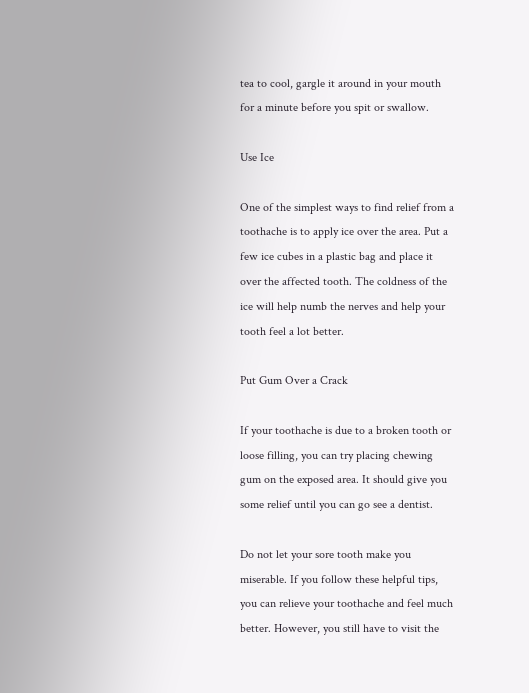tea to cool, gargle it around in your mouth for a minute before you spit or swallow.

Use Ice

One of the simplest ways to find relief from a toothache is to apply ice over the area. Put a few ice cubes in a plastic bag and place it over the affected tooth. The coldness of the ice will help numb the nerves and help your tooth feel a lot better.

Put Gum Over a Crack

If your toothache is due to a broken tooth or loose filling, you can try placing chewing gum on the exposed area. It should give you some relief until you can go see a dentist.

Do not let your sore tooth make you miserable. If you follow these helpful tips, you can relieve your toothache and feel much better. However, you still have to visit the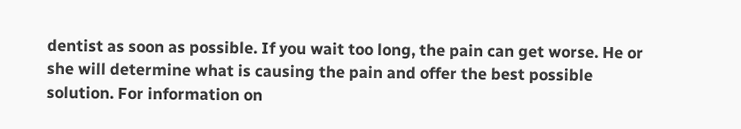dentist as soon as possible. If you wait too long, the pain can get worse. He or she will determine what is causing the pain and offer the best possible solution. For information on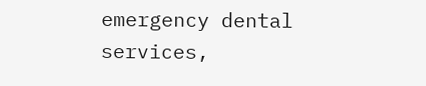emergency dental services,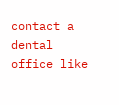contact a dental office like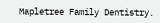Mapletree Family Dentistry.